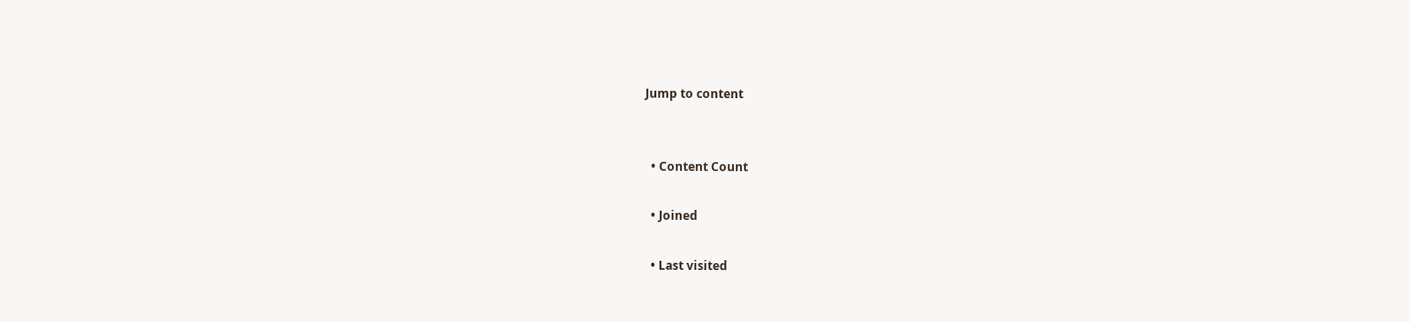Jump to content


  • Content Count

  • Joined

  • Last visited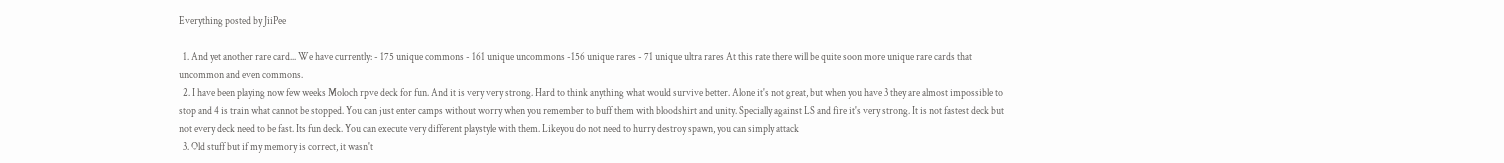Everything posted by JiiPee

  1. And yet another rare card... We have currently: - 175 unique commons - 161 unique uncommons -156 unique rares - 71 unique ultra rares At this rate there will be quite soon more unique rare cards that uncommon and even commons.
  2. I have been playing now few weeks Moloch rpve deck for fun. And it is very very strong. Hard to think anything what would survive better. Alone it's not great, but when you have 3 they are almost impossible to stop and 4 is train what cannot be stopped. You can just enter camps without worry when you remember to buff them with bloodshirt and unity. Specially against LS and fire it's very strong. It is not fastest deck but not every deck need to be fast. Its fun deck. You can execute very different playstyle with them. Likeyou do not need to hurry destroy spawn, you can simply attack
  3. Old stuff but if my memory is correct, it wasn't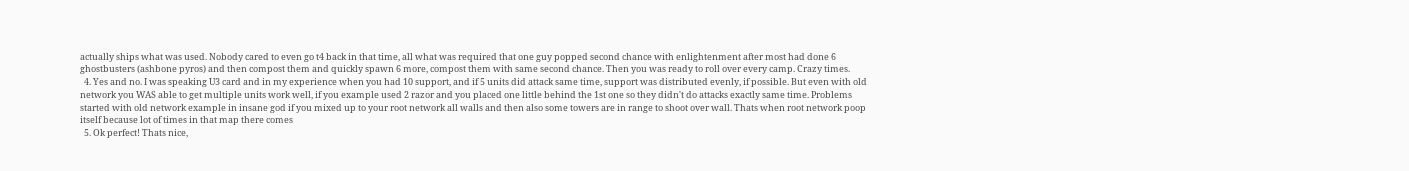actually ships what was used. Nobody cared to even go t4 back in that time, all what was required that one guy popped second chance with enlightenment after most had done 6 ghostbusters (ashbone pyros) and then compost them and quickly spawn 6 more, compost them with same second chance. Then you was ready to roll over every camp. Crazy times.
  4. Yes and no. I was speaking U3 card and in my experience when you had 10 support, and if 5 units did attack same time, support was distributed evenly, if possible. But even with old network you WAS able to get multiple units work well, if you example used 2 razor and you placed one little behind the 1st one so they didn't do attacks exactly same time. Problems started with old network example in insane god if you mixed up to your root network all walls and then also some towers are in range to shoot over wall. Thats when root network poop itself because lot of times in that map there comes
  5. Ok perfect! Thats nice,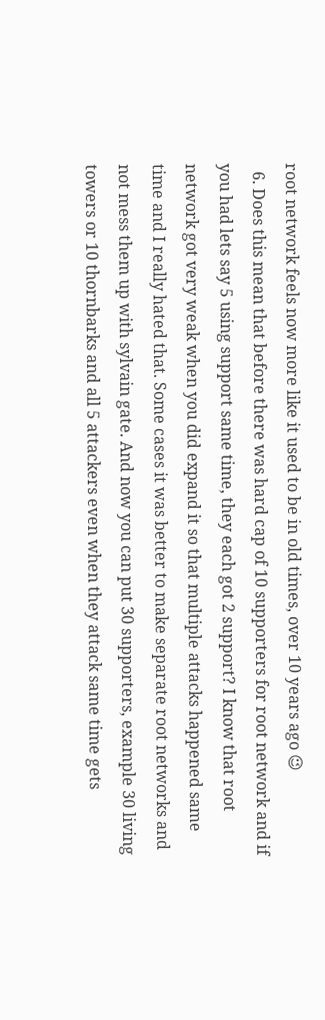root network feels now more like it used to be in old times, over 10 years ago 😉
  6. Does this mean that before there was hard cap of 10 supporters for root network and if you had lets say 5 using support same time, they each got 2 support? I know that root network got very weak when you did expand it so that multiple attacks happened same time and I really hated that. Some cases it was better to make separate root networks and not mess them up with sylvain gate. And now you can put 30 supporters, example 30 living towers or 10 thornbarks and all 5 attackers even when they attack same time gets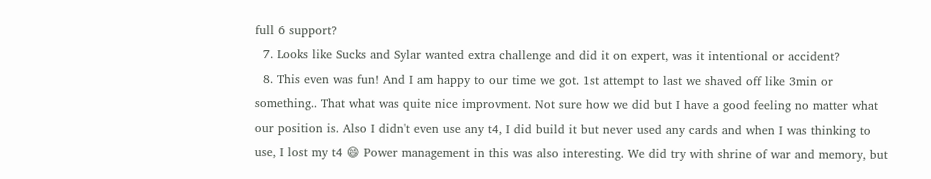full 6 support?
  7. Looks like Sucks and Sylar wanted extra challenge and did it on expert, was it intentional or accident?
  8. This even was fun! And I am happy to our time we got. 1st attempt to last we shaved off like 3min or something.. That what was quite nice improvment. Not sure how we did but I have a good feeling no matter what our position is. Also I didn't even use any t4, I did build it but never used any cards and when I was thinking to use, I lost my t4 😄 Power management in this was also interesting. We did try with shrine of war and memory, but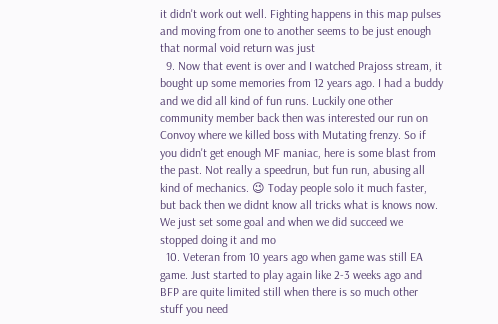it didn't work out well. Fighting happens in this map pulses and moving from one to another seems to be just enough that normal void return was just
  9. Now that event is over and I watched Prajoss stream, it bought up some memories from 12 years ago. I had a buddy and we did all kind of fun runs. Luckily one other community member back then was interested our run on Convoy where we killed boss with Mutating frenzy. So if you didn't get enough MF maniac, here is some blast from the past. Not really a speedrun, but fun run, abusing all kind of mechanics. 😉 Today people solo it much faster, but back then we didnt know all tricks what is knows now. We just set some goal and when we did succeed we stopped doing it and mo
  10. Veteran from 10 years ago when game was still EA game. Just started to play again like 2-3 weeks ago and BFP are quite limited still when there is so much other stuff you need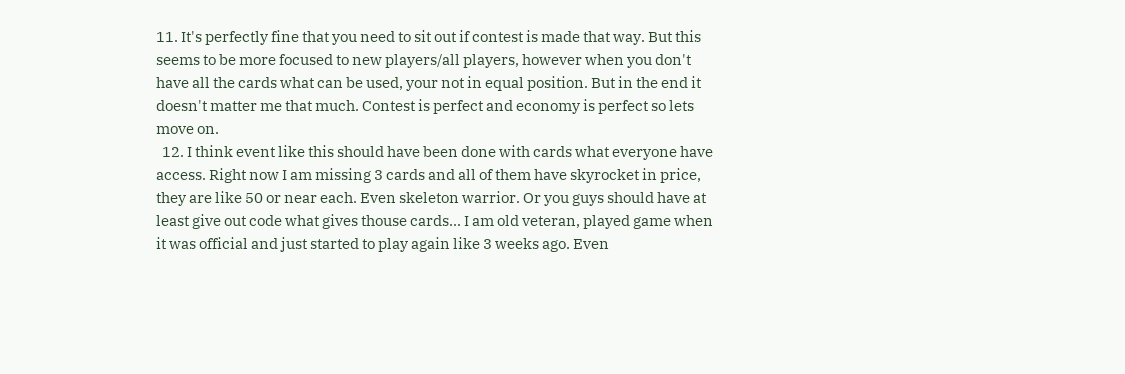11. It's perfectly fine that you need to sit out if contest is made that way. But this seems to be more focused to new players/all players, however when you don't have all the cards what can be used, your not in equal position. But in the end it doesn't matter me that much. Contest is perfect and economy is perfect so lets move on.
  12. I think event like this should have been done with cards what everyone have access. Right now I am missing 3 cards and all of them have skyrocket in price, they are like 50 or near each. Even skeleton warrior. Or you guys should have at least give out code what gives thouse cards... I am old veteran, played game when it was official and just started to play again like 3 weeks ago. Even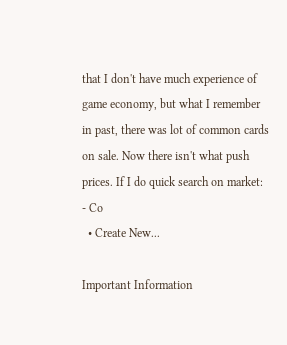that I don't have much experience of game economy, but what I remember in past, there was lot of common cards on sale. Now there isn't what push prices. If I do quick search on market: - Co
  • Create New...

Important Information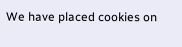We have placed cookies on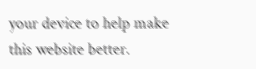your device to help make this website better.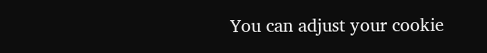You can adjust your cookie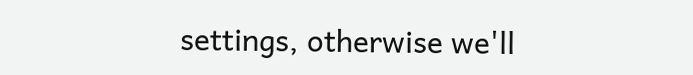settings, otherwise we'll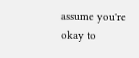assume you're okay to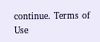continue. Terms of Use